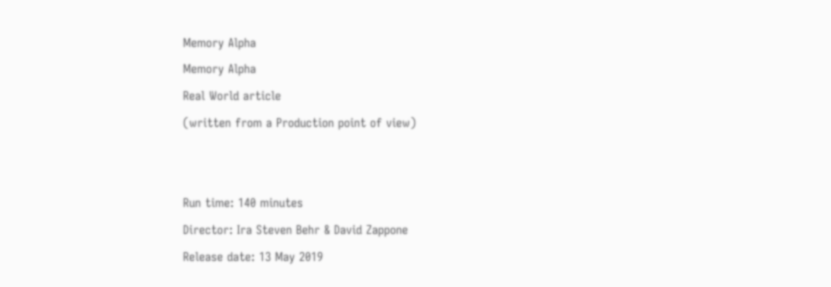Memory Alpha
Memory Alpha
Real World article
(written from a Production point of view)


Run time: 140 minutes
Director: Ira Steven Behr & David Zappone
Release date: 13 May 2019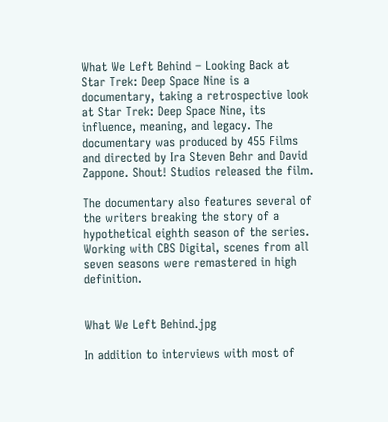What We Left Behind – Looking Back at Star Trek: Deep Space Nine is a documentary, taking a retrospective look at Star Trek: Deep Space Nine, its influence, meaning, and legacy. The documentary was produced by 455 Films and directed by Ira Steven Behr and David Zappone. Shout! Studios released the film.

The documentary also features several of the writers breaking the story of a hypothetical eighth season of the series. Working with CBS Digital, scenes from all seven seasons were remastered in high definition.


What We Left Behind.jpg

In addition to interviews with most of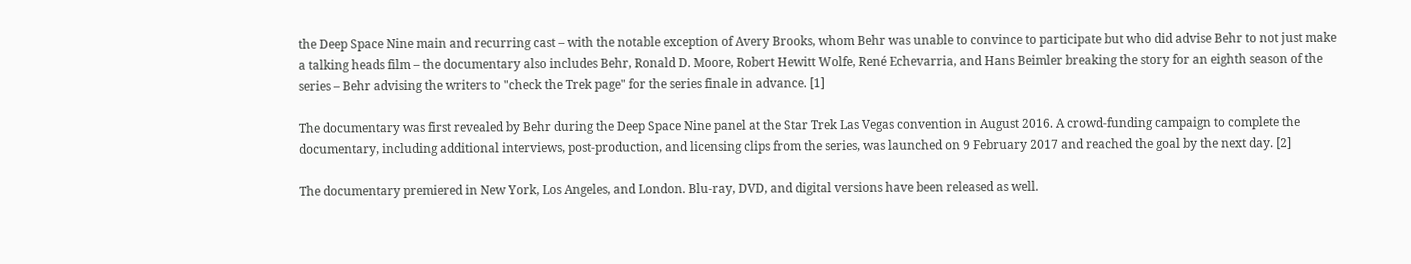the Deep Space Nine main and recurring cast – with the notable exception of Avery Brooks, whom Behr was unable to convince to participate but who did advise Behr to not just make a talking heads film – the documentary also includes Behr, Ronald D. Moore, Robert Hewitt Wolfe, René Echevarria, and Hans Beimler breaking the story for an eighth season of the series – Behr advising the writers to "check the Trek page" for the series finale in advance. [1]

The documentary was first revealed by Behr during the Deep Space Nine panel at the Star Trek Las Vegas convention in August 2016. A crowd-funding campaign to complete the documentary, including additional interviews, post-production, and licensing clips from the series, was launched on 9 February 2017 and reached the goal by the next day. [2]

The documentary premiered in New York, Los Angeles, and London. Blu-ray, DVD, and digital versions have been released as well.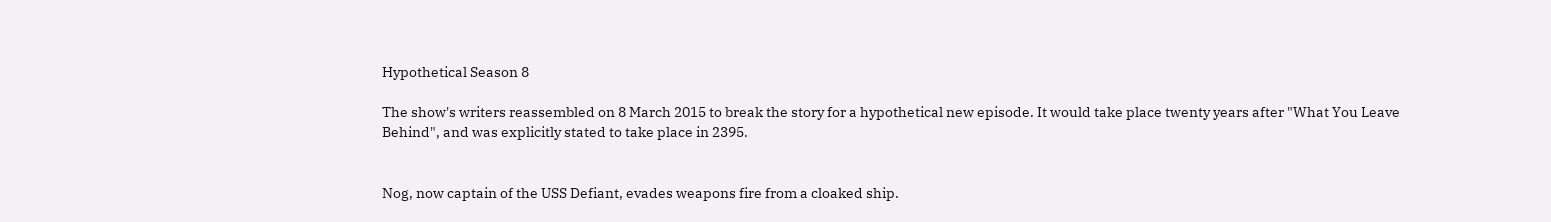Hypothetical Season 8

The show's writers reassembled on 8 March 2015 to break the story for a hypothetical new episode. It would take place twenty years after "What You Leave Behind", and was explicitly stated to take place in 2395.


Nog, now captain of the USS Defiant, evades weapons fire from a cloaked ship.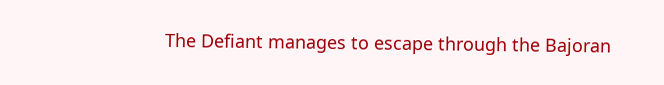The Defiant manages to escape through the Bajoran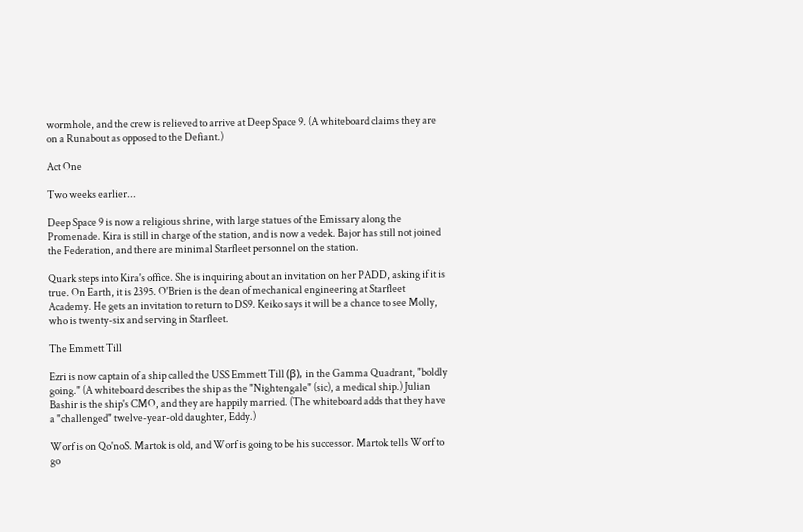wormhole, and the crew is relieved to arrive at Deep Space 9. (A whiteboard claims they are on a Runabout as opposed to the Defiant.)

Act One

Two weeks earlier...

Deep Space 9 is now a religious shrine, with large statues of the Emissary along the Promenade. Kira is still in charge of the station, and is now a vedek. Bajor has still not joined the Federation, and there are minimal Starfleet personnel on the station.

Quark steps into Kira's office. She is inquiring about an invitation on her PADD, asking if it is true. On Earth, it is 2395. O'Brien is the dean of mechanical engineering at Starfleet Academy. He gets an invitation to return to DS9. Keiko says it will be a chance to see Molly, who is twenty-six and serving in Starfleet.

The Emmett Till

Ezri is now captain of a ship called the USS Emmett Till (β), in the Gamma Quadrant, "boldly going." (A whiteboard describes the ship as the "Nightengale" (sic), a medical ship.) Julian Bashir is the ship's CMO, and they are happily married. (The whiteboard adds that they have a "challenged" twelve-year-old daughter, Eddy.)

Worf is on Qo'noS. Martok is old, and Worf is going to be his successor. Martok tells Worf to go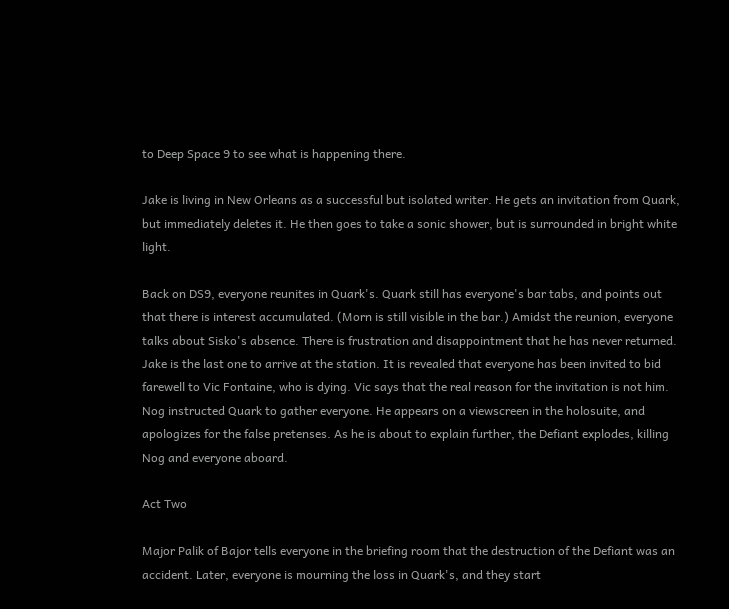to Deep Space 9 to see what is happening there.

Jake is living in New Orleans as a successful but isolated writer. He gets an invitation from Quark, but immediately deletes it. He then goes to take a sonic shower, but is surrounded in bright white light.

Back on DS9, everyone reunites in Quark's. Quark still has everyone's bar tabs, and points out that there is interest accumulated. (Morn is still visible in the bar.) Amidst the reunion, everyone talks about Sisko's absence. There is frustration and disappointment that he has never returned. Jake is the last one to arrive at the station. It is revealed that everyone has been invited to bid farewell to Vic Fontaine, who is dying. Vic says that the real reason for the invitation is not him. Nog instructed Quark to gather everyone. He appears on a viewscreen in the holosuite, and apologizes for the false pretenses. As he is about to explain further, the Defiant explodes, killing Nog and everyone aboard.

Act Two

Major Palik of Bajor tells everyone in the briefing room that the destruction of the Defiant was an accident. Later, everyone is mourning the loss in Quark's, and they start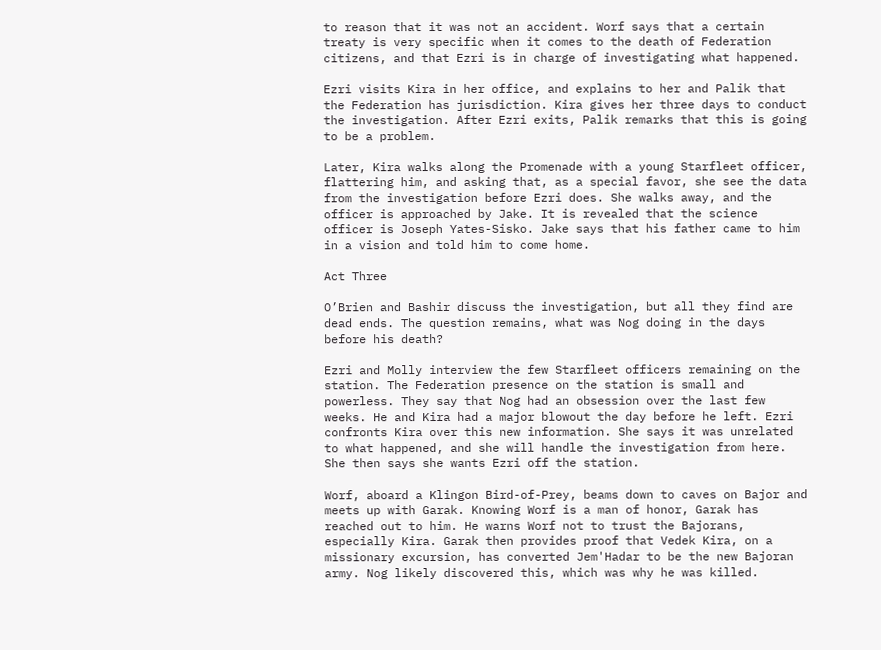to reason that it was not an accident. Worf says that a certain treaty is very specific when it comes to the death of Federation citizens, and that Ezri is in charge of investigating what happened.

Ezri visits Kira in her office, and explains to her and Palik that the Federation has jurisdiction. Kira gives her three days to conduct the investigation. After Ezri exits, Palik remarks that this is going to be a problem.

Later, Kira walks along the Promenade with a young Starfleet officer, flattering him, and asking that, as a special favor, she see the data from the investigation before Ezri does. She walks away, and the officer is approached by Jake. It is revealed that the science officer is Joseph Yates-Sisko. Jake says that his father came to him in a vision and told him to come home.

Act Three

O’Brien and Bashir discuss the investigation, but all they find are dead ends. The question remains, what was Nog doing in the days before his death?

Ezri and Molly interview the few Starfleet officers remaining on the station. The Federation presence on the station is small and powerless. They say that Nog had an obsession over the last few weeks. He and Kira had a major blowout the day before he left. Ezri confronts Kira over this new information. She says it was unrelated to what happened, and she will handle the investigation from here. She then says she wants Ezri off the station.

Worf, aboard a Klingon Bird-of-Prey, beams down to caves on Bajor and meets up with Garak. Knowing Worf is a man of honor, Garak has reached out to him. He warns Worf not to trust the Bajorans, especially Kira. Garak then provides proof that Vedek Kira, on a missionary excursion, has converted Jem'Hadar to be the new Bajoran army. Nog likely discovered this, which was why he was killed.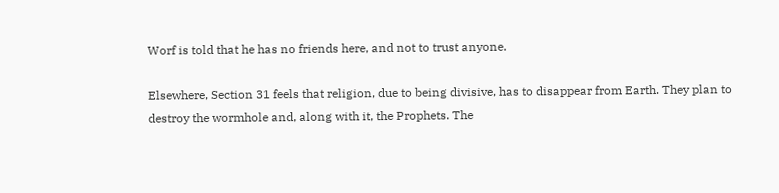Worf is told that he has no friends here, and not to trust anyone.

Elsewhere, Section 31 feels that religion, due to being divisive, has to disappear from Earth. They plan to destroy the wormhole and, along with it, the Prophets. The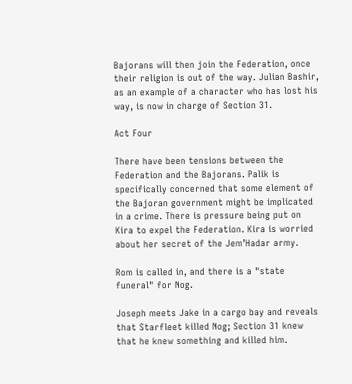Bajorans will then join the Federation, once their religion is out of the way. Julian Bashir, as an example of a character who has lost his way, is now in charge of Section 31.

Act Four

There have been tensions between the Federation and the Bajorans. Palik is specifically concerned that some element of the Bajoran government might be implicated in a crime. There is pressure being put on Kira to expel the Federation. Kira is worried about her secret of the Jem’Hadar army.

Rom is called in, and there is a "state funeral" for Nog.

Joseph meets Jake in a cargo bay and reveals that Starfleet killed Nog; Section 31 knew that he knew something and killed him.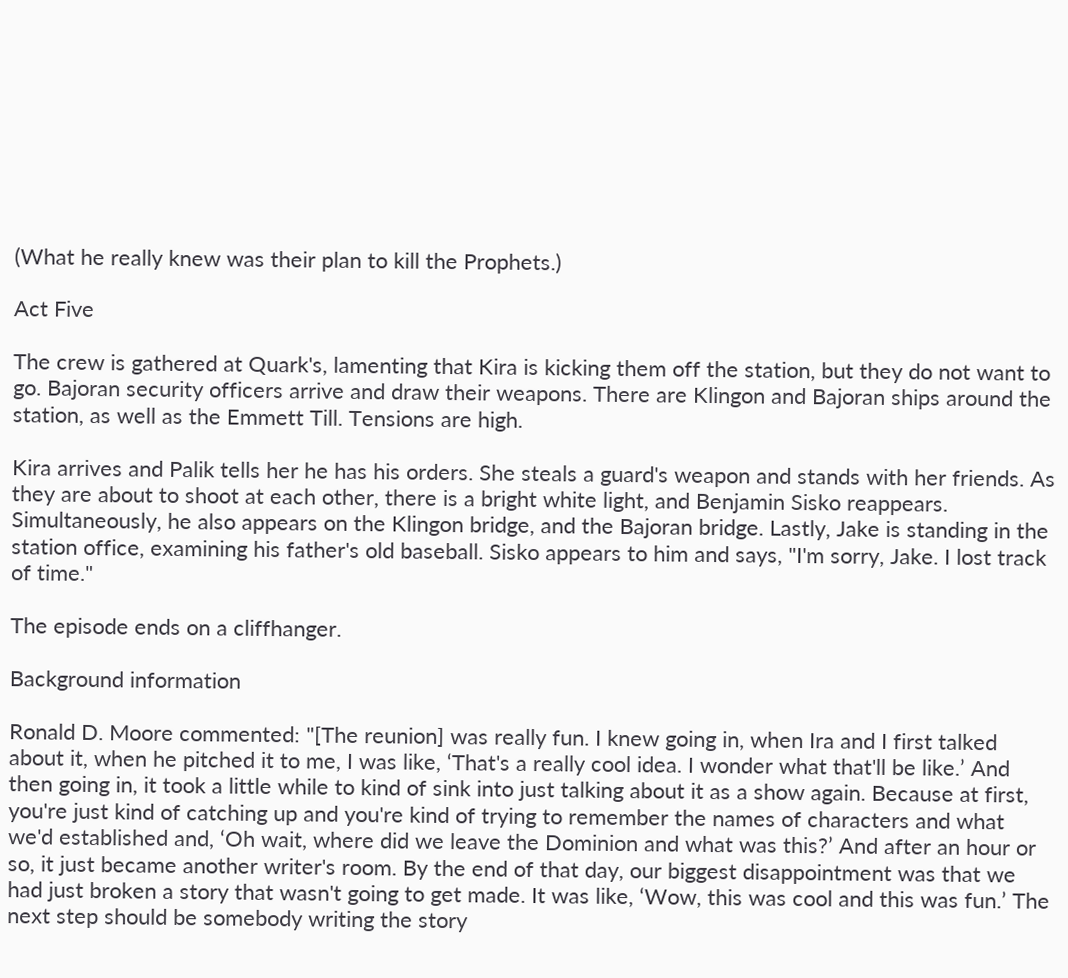(What he really knew was their plan to kill the Prophets.)

Act Five

The crew is gathered at Quark's, lamenting that Kira is kicking them off the station, but they do not want to go. Bajoran security officers arrive and draw their weapons. There are Klingon and Bajoran ships around the station, as well as the Emmett Till. Tensions are high.

Kira arrives and Palik tells her he has his orders. She steals a guard's weapon and stands with her friends. As they are about to shoot at each other, there is a bright white light, and Benjamin Sisko reappears. Simultaneously, he also appears on the Klingon bridge, and the Bajoran bridge. Lastly, Jake is standing in the station office, examining his father's old baseball. Sisko appears to him and says, "I'm sorry, Jake. I lost track of time."

The episode ends on a cliffhanger.

Background information

Ronald D. Moore commented: "[The reunion] was really fun. I knew going in, when Ira and I first talked about it, when he pitched it to me, I was like, ‘That's a really cool idea. I wonder what that'll be like.’ And then going in, it took a little while to kind of sink into just talking about it as a show again. Because at first, you're just kind of catching up and you're kind of trying to remember the names of characters and what we'd established and, ‘Oh wait, where did we leave the Dominion and what was this?’ And after an hour or so, it just became another writer's room. By the end of that day, our biggest disappointment was that we had just broken a story that wasn't going to get made. It was like, ‘Wow, this was cool and this was fun.’ The next step should be somebody writing the story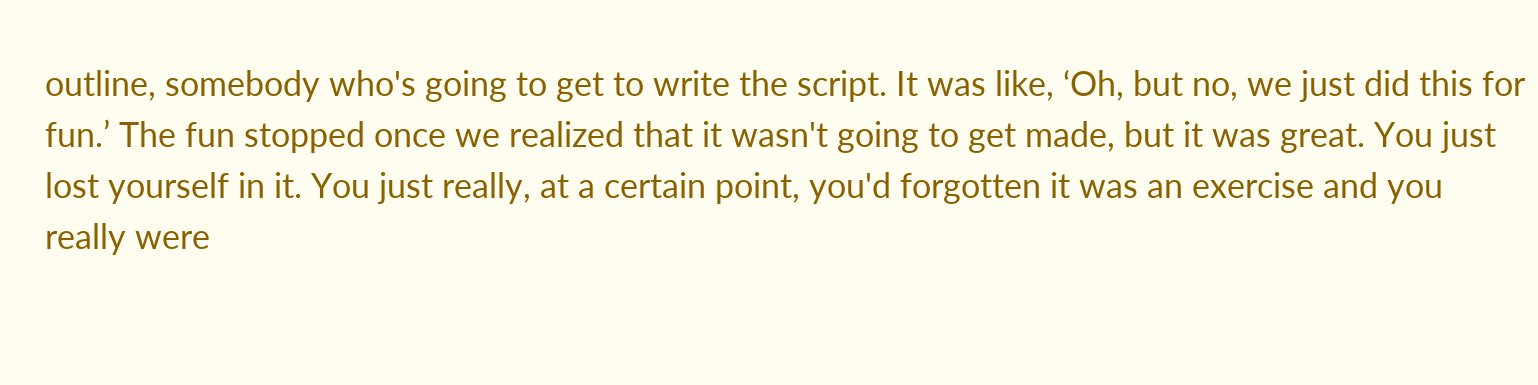outline, somebody who's going to get to write the script. It was like, ‘Oh, but no, we just did this for fun.’ The fun stopped once we realized that it wasn't going to get made, but it was great. You just lost yourself in it. You just really, at a certain point, you'd forgotten it was an exercise and you really were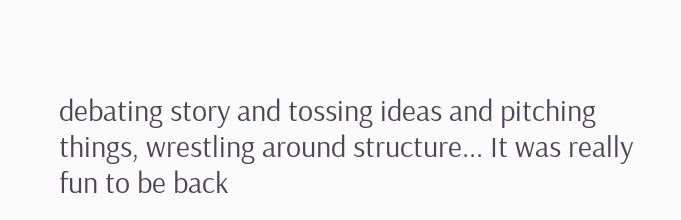debating story and tossing ideas and pitching things, wrestling around structure... It was really fun to be back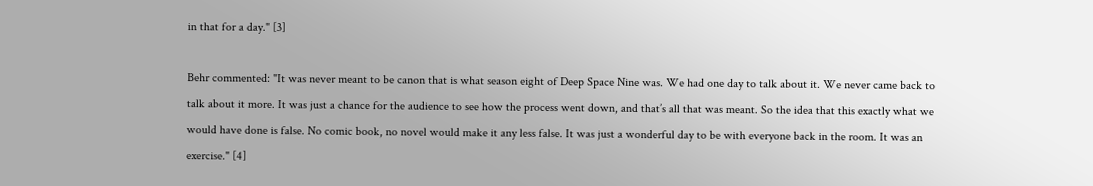in that for a day." [3]

Behr commented: "It was never meant to be canon that is what season eight of Deep Space Nine was. We had one day to talk about it. We never came back to talk about it more. It was just a chance for the audience to see how the process went down, and that’s all that was meant. So the idea that this exactly what we would have done is false. No comic book, no novel would make it any less false. It was just a wonderful day to be with everyone back in the room. It was an exercise." [4]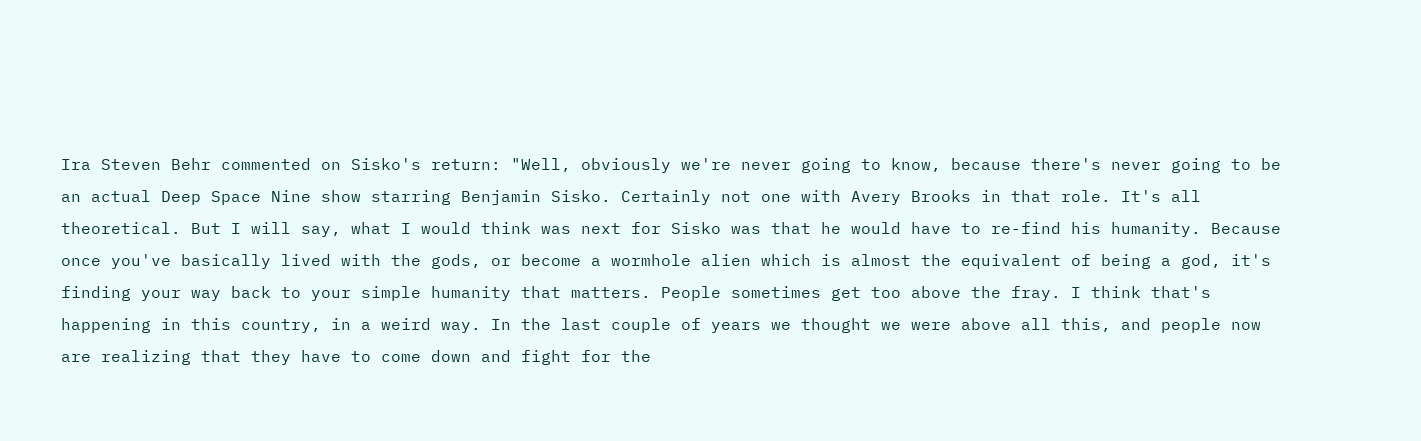Ira Steven Behr commented on Sisko's return: "Well, obviously we're never going to know, because there's never going to be an actual Deep Space Nine show starring Benjamin Sisko. Certainly not one with Avery Brooks in that role. It's all theoretical. But I will say, what I would think was next for Sisko was that he would have to re-find his humanity. Because once you've basically lived with the gods, or become a wormhole alien which is almost the equivalent of being a god, it's finding your way back to your simple humanity that matters. People sometimes get too above the fray. I think that's happening in this country, in a weird way. In the last couple of years we thought we were above all this, and people now are realizing that they have to come down and fight for the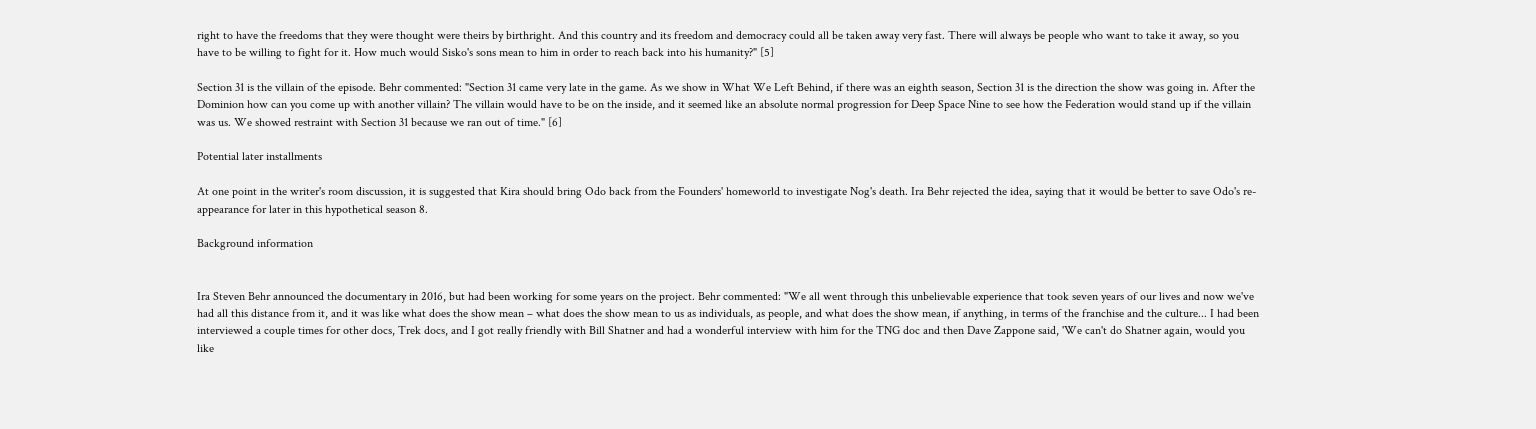right to have the freedoms that they were thought were theirs by birthright. And this country and its freedom and democracy could all be taken away very fast. There will always be people who want to take it away, so you have to be willing to fight for it. How much would Sisko's sons mean to him in order to reach back into his humanity?" [5]

Section 31 is the villain of the episode. Behr commented: "Section 31 came very late in the game. As we show in What We Left Behind, if there was an eighth season, Section 31 is the direction the show was going in. After the Dominion how can you come up with another villain? The villain would have to be on the inside, and it seemed like an absolute normal progression for Deep Space Nine to see how the Federation would stand up if the villain was us. We showed restraint with Section 31 because we ran out of time." [6]

Potential later installments

At one point in the writer's room discussion, it is suggested that Kira should bring Odo back from the Founders' homeworld to investigate Nog's death. Ira Behr rejected the idea, saying that it would be better to save Odo's re-appearance for later in this hypothetical season 8.

Background information


Ira Steven Behr announced the documentary in 2016, but had been working for some years on the project. Behr commented: "We all went through this unbelievable experience that took seven years of our lives and now we've had all this distance from it, and it was like what does the show mean – what does the show mean to us as individuals, as people, and what does the show mean, if anything, in terms of the franchise and the culture... I had been interviewed a couple times for other docs, Trek docs, and I got really friendly with Bill Shatner and had a wonderful interview with him for the TNG doc and then Dave Zappone said, 'We can't do Shatner again, would you like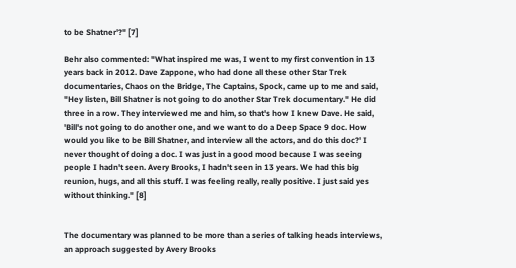to be Shatner'?" [7]

Behr also commented: "What inspired me was, I went to my first convention in 13 years back in 2012. Dave Zappone, who had done all these other Star Trek documentaries, Chaos on the Bridge, The Captains, Spock, came up to me and said, "Hey listen, Bill Shatner is not going to do another Star Trek documentary." He did three in a row. They interviewed me and him, so that's how I knew Dave. He said, 'Bill's not going to do another one, and we want to do a Deep Space 9 doc. How would you like to be Bill Shatner, and interview all the actors, and do this doc?' I never thought of doing a doc. I was just in a good mood because I was seeing people I hadn't seen. Avery Brooks, I hadn't seen in 13 years. We had this big reunion, hugs, and all this stuff. I was feeling really, really positive. I just said yes without thinking." [8]


The documentary was planned to be more than a series of talking heads interviews, an approach suggested by Avery Brooks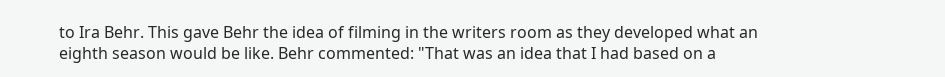to Ira Behr. This gave Behr the idea of filming in the writers room as they developed what an eighth season would be like. Behr commented: "That was an idea that I had based on a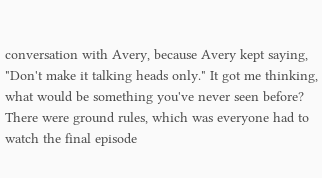conversation with Avery, because Avery kept saying, "Don't make it talking heads only." It got me thinking, what would be something you've never seen before? There were ground rules, which was everyone had to watch the final episode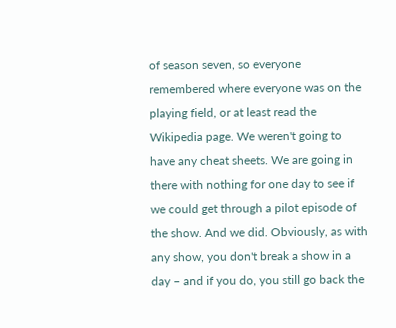of season seven, so everyone remembered where everyone was on the playing field, or at least read the Wikipedia page. We weren't going to have any cheat sheets. We are going in there with nothing for one day to see if we could get through a pilot episode of the show. And we did. Obviously, as with any show, you don't break a show in a day – and if you do, you still go back the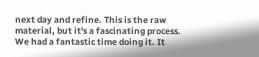next day and refine. This is the raw material, but it's a fascinating process. We had a fantastic time doing it. It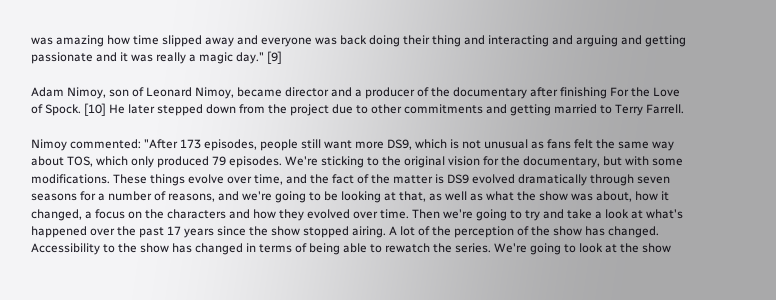was amazing how time slipped away and everyone was back doing their thing and interacting and arguing and getting passionate and it was really a magic day." [9]

Adam Nimoy, son of Leonard Nimoy, became director and a producer of the documentary after finishing For the Love of Spock. [10] He later stepped down from the project due to other commitments and getting married to Terry Farrell.

Nimoy commented: "After 173 episodes, people still want more DS9, which is not unusual as fans felt the same way about TOS, which only produced 79 episodes. We're sticking to the original vision for the documentary, but with some modifications. These things evolve over time, and the fact of the matter is DS9 evolved dramatically through seven seasons for a number of reasons, and we're going to be looking at that, as well as what the show was about, how it changed, a focus on the characters and how they evolved over time. Then we're going to try and take a look at what's happened over the past 17 years since the show stopped airing. A lot of the perception of the show has changed. Accessibility to the show has changed in terms of being able to rewatch the series. We're going to look at the show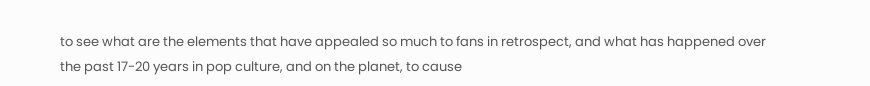to see what are the elements that have appealed so much to fans in retrospect, and what has happened over the past 17-20 years in pop culture, and on the planet, to cause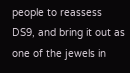people to reassess DS9, and bring it out as one of the jewels in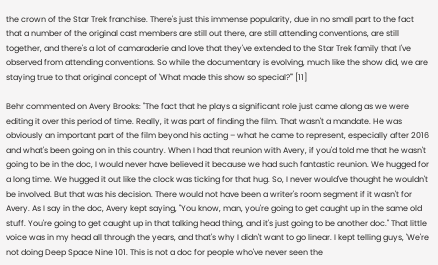the crown of the Star Trek franchise. There's just this immense popularity, due in no small part to the fact that a number of the original cast members are still out there, are still attending conventions, are still together, and there's a lot of camaraderie and love that they've extended to the Star Trek family that I've observed from attending conventions. So while the documentary is evolving, much like the show did, we are staying true to that original concept of 'What made this show so special?'" [11]

Behr commented on Avery Brooks: "The fact that he plays a significant role just came along as we were editing it over this period of time. Really, it was part of finding the film. That wasn't a mandate. He was obviously an important part of the film beyond his acting – what he came to represent, especially after 2016 and what's been going on in this country. When I had that reunion with Avery, if you'd told me that he wasn't going to be in the doc, I would never have believed it because we had such fantastic reunion. We hugged for a long time. We hugged it out like the clock was ticking for that hug. So, I never would've thought he wouldn't be involved. But that was his decision. There would not have been a writer's room segment if it wasn't for Avery. As I say in the doc, Avery kept saying, "You know, man, you're going to get caught up in the same old stuff. You're going to get caught up in that talking head thing, and it's just going to be another doc." That little voice was in my head all through the years, and that's why I didn't want to go linear. I kept telling guys, 'We're not doing Deep Space Nine 101. This is not a doc for people who've never seen the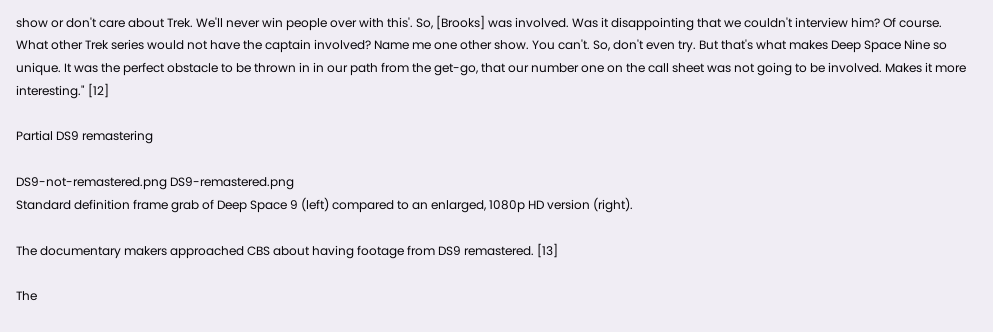show or don't care about Trek. We'll never win people over with this'. So, [Brooks] was involved. Was it disappointing that we couldn't interview him? Of course. What other Trek series would not have the captain involved? Name me one other show. You can't. So, don't even try. But that's what makes Deep Space Nine so unique. It was the perfect obstacle to be thrown in in our path from the get-go, that our number one on the call sheet was not going to be involved. Makes it more interesting." [12]

Partial DS9 remastering

DS9-not-remastered.png DS9-remastered.png
Standard definition frame grab of Deep Space 9 (left) compared to an enlarged, 1080p HD version (right).

The documentary makers approached CBS about having footage from DS9 remastered. [13]

The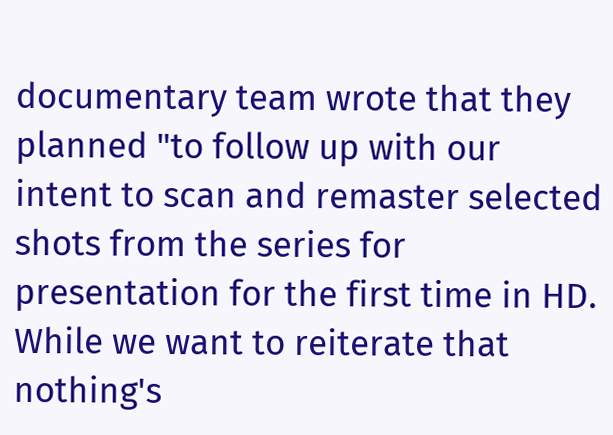documentary team wrote that they planned "to follow up with our intent to scan and remaster selected shots from the series for presentation for the first time in HD. While we want to reiterate that nothing's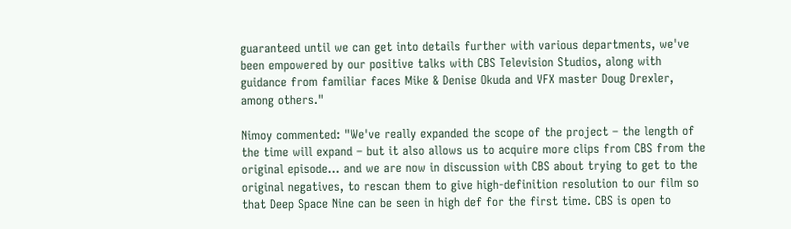guaranteed until we can get into details further with various departments, we've been empowered by our positive talks with CBS Television Studios, along with guidance from familiar faces Mike & Denise Okuda and VFX master Doug Drexler, among others."

Nimoy commented: "We've really expanded the scope of the project – the length of the time will expand – but it also allows us to acquire more clips from CBS from the original episode... and we are now in discussion with CBS about trying to get to the original negatives, to rescan them to give high-definition resolution to our film so that Deep Space Nine can be seen in high def for the first time. CBS is open to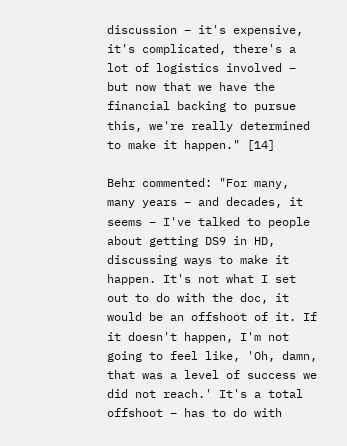discussion – it's expensive, it's complicated, there's a lot of logistics involved – but now that we have the financial backing to pursue this, we're really determined to make it happen." [14]

Behr commented: "For many, many years – and decades, it seems – I've talked to people about getting DS9 in HD, discussing ways to make it happen. It's not what I set out to do with the doc, it would be an offshoot of it. If it doesn't happen, I'm not going to feel like, 'Oh, damn, that was a level of success we did not reach.' It's a total offshoot – has to do with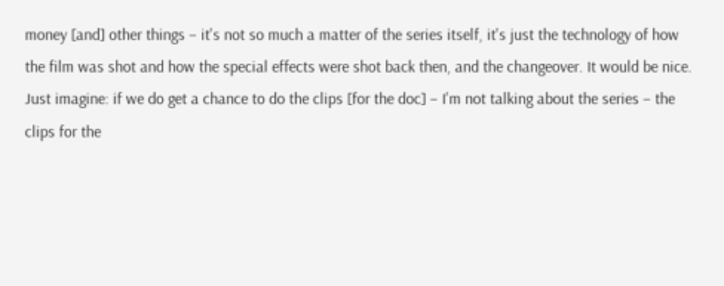money [and] other things – it's not so much a matter of the series itself, it's just the technology of how the film was shot and how the special effects were shot back then, and the changeover. It would be nice. Just imagine: if we do get a chance to do the clips [for the doc] – I'm not talking about the series – the clips for the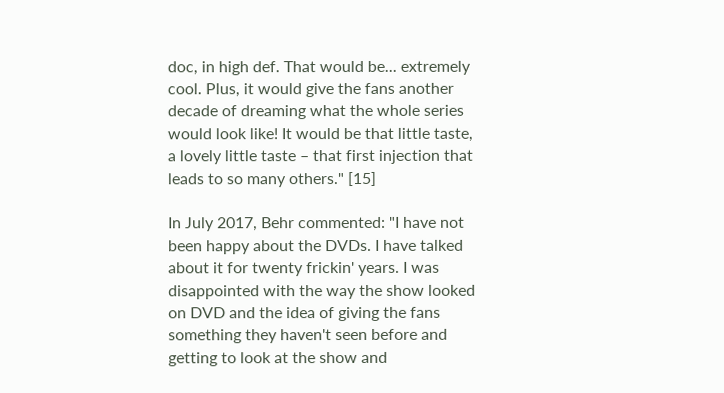doc, in high def. That would be... extremely cool. Plus, it would give the fans another decade of dreaming what the whole series would look like! It would be that little taste, a lovely little taste – that first injection that leads to so many others." [15]

In July 2017, Behr commented: "I have not been happy about the DVDs. I have talked about it for twenty frickin' years. I was disappointed with the way the show looked on DVD and the idea of giving the fans something they haven't seen before and getting to look at the show and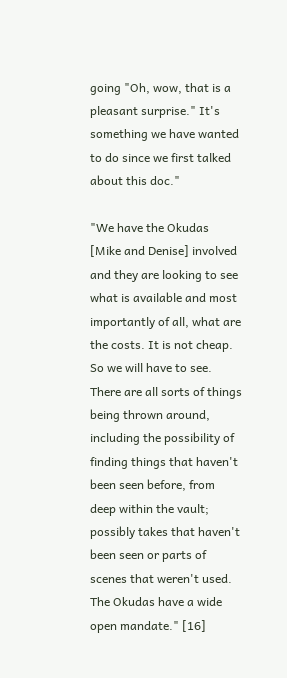going "Oh, wow, that is a pleasant surprise." It's something we have wanted to do since we first talked about this doc."

"We have the Okudas [Mike and Denise] involved and they are looking to see what is available and most importantly of all, what are the costs. It is not cheap. So we will have to see. There are all sorts of things being thrown around, including the possibility of finding things that haven't been seen before, from deep within the vault; possibly takes that haven't been seen or parts of scenes that weren't used. The Okudas have a wide open mandate." [16]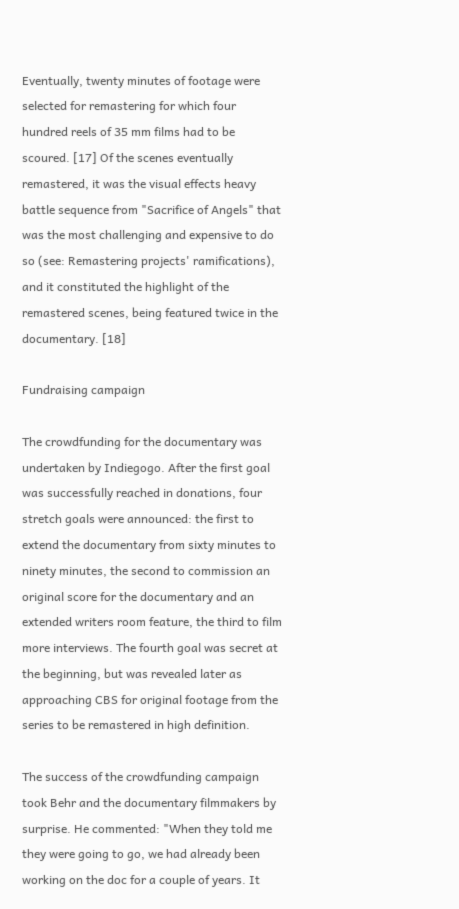Eventually, twenty minutes of footage were selected for remastering for which four hundred reels of 35 mm films had to be scoured. [17] Of the scenes eventually remastered, it was the visual effects heavy battle sequence from "Sacrifice of Angels" that was the most challenging and expensive to do so (see: Remastering projects' ramifications), and it constituted the highlight of the remastered scenes, being featured twice in the documentary. [18]

Fundraising campaign

The crowdfunding for the documentary was undertaken by Indiegogo. After the first goal was successfully reached in donations, four stretch goals were announced: the first to extend the documentary from sixty minutes to ninety minutes, the second to commission an original score for the documentary and an extended writers room feature, the third to film more interviews. The fourth goal was secret at the beginning, but was revealed later as approaching CBS for original footage from the series to be remastered in high definition.

The success of the crowdfunding campaign took Behr and the documentary filmmakers by surprise. He commented: "When they told me they were going to go, we had already been working on the doc for a couple of years. It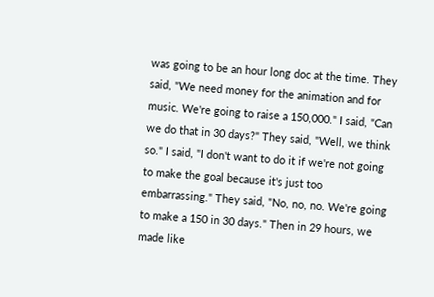was going to be an hour long doc at the time. They said, "We need money for the animation and for music. We're going to raise a 150,000." I said, "Can we do that in 30 days?" They said, "Well, we think so." I said, "I don't want to do it if we're not going to make the goal because it's just too embarrassing." They said, "No, no, no. We're going to make a 150 in 30 days." Then in 29 hours, we made like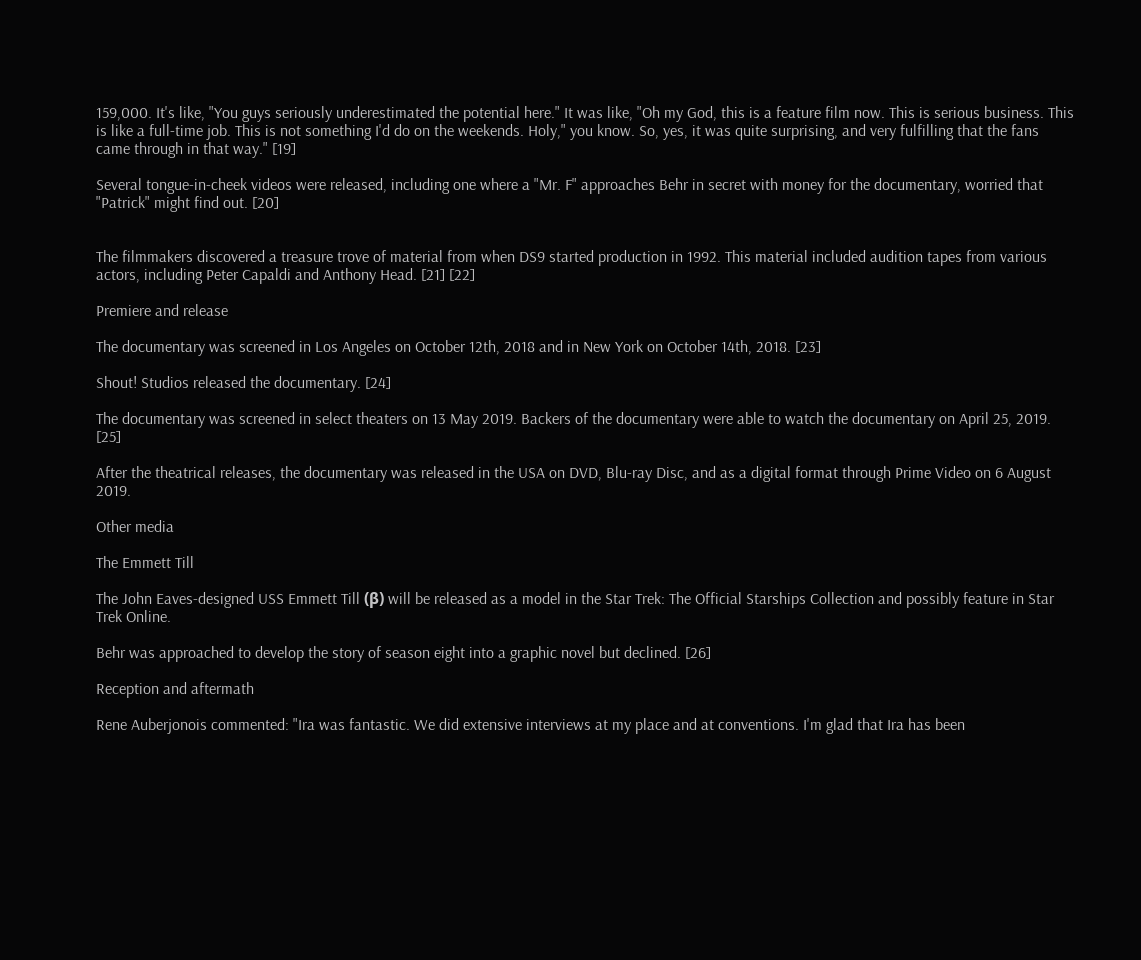159,000. It's like, "You guys seriously underestimated the potential here." It was like, "Oh my God, this is a feature film now. This is serious business. This is like a full-time job. This is not something I'd do on the weekends. Holy," you know. So, yes, it was quite surprising, and very fulfilling that the fans came through in that way." [19]

Several tongue-in-cheek videos were released, including one where a "Mr. F" approaches Behr in secret with money for the documentary, worried that "Patrick" might find out. [20]


The filmmakers discovered a treasure trove of material from when DS9 started production in 1992. This material included audition tapes from various actors, including Peter Capaldi and Anthony Head. [21] [22]

Premiere and release

The documentary was screened in Los Angeles on October 12th, 2018 and in New York on October 14th, 2018. [23]

Shout! Studios released the documentary. [24]

The documentary was screened in select theaters on 13 May 2019. Backers of the documentary were able to watch the documentary on April 25, 2019. [25]

After the theatrical releases, the documentary was released in the USA on DVD, Blu-ray Disc, and as a digital format through Prime Video on 6 August 2019.

Other media

The Emmett Till

The John Eaves-designed USS Emmett Till (β) will be released as a model in the Star Trek: The Official Starships Collection and possibly feature in Star Trek Online.

Behr was approached to develop the story of season eight into a graphic novel but declined. [26]

Reception and aftermath

Rene Auberjonois commented: "Ira was fantastic. We did extensive interviews at my place and at conventions. I'm glad that Ira has been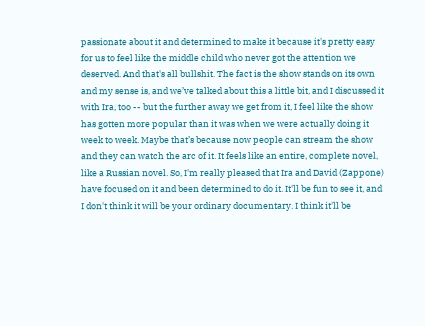passionate about it and determined to make it because it's pretty easy for us to feel like the middle child who never got the attention we deserved. And that's all bullshit. The fact is the show stands on its own and my sense is, and we’ve talked about this a little bit, and I discussed it with Ira, too -- but the further away we get from it, I feel like the show has gotten more popular than it was when we were actually doing it week to week. Maybe that’s because now people can stream the show and they can watch the arc of it. It feels like an entire, complete novel, like a Russian novel. So, I'm really pleased that Ira and David (Zappone) have focused on it and been determined to do it. It'll be fun to see it, and I don't think it will be your ordinary documentary. I think it'll be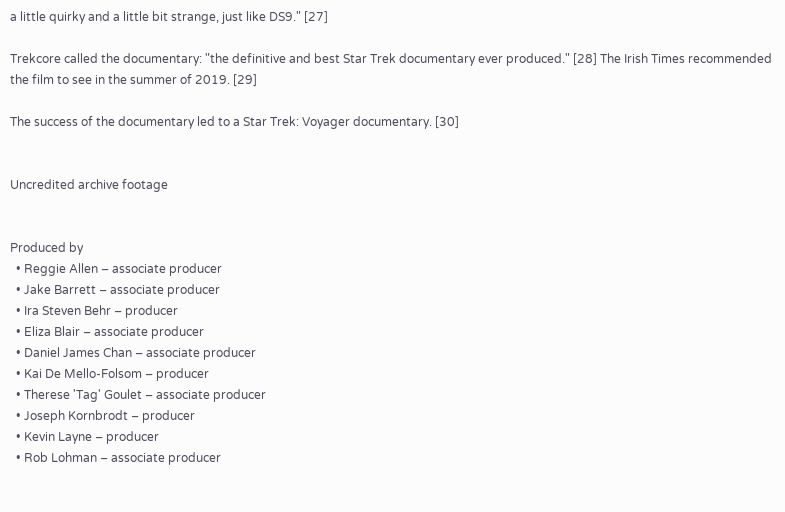a little quirky and a little bit strange, just like DS9." [27]

Trekcore called the documentary: "the definitive and best Star Trek documentary ever produced." [28] The Irish Times recommended the film to see in the summer of 2019. [29]

The success of the documentary led to a Star Trek: Voyager documentary. [30]


Uncredited archive footage


Produced by
  • Reggie Allen – associate producer
  • Jake Barrett – associate producer
  • Ira Steven Behr – producer
  • Eliza Blair – associate producer
  • Daniel James Chan – associate producer
  • Kai De Mello-Folsom – producer
  • Therese 'Tag' Goulet – associate producer
  • Joseph Kornbrodt – producer
  • Kevin Layne – producer
  • Rob Lohman – associate producer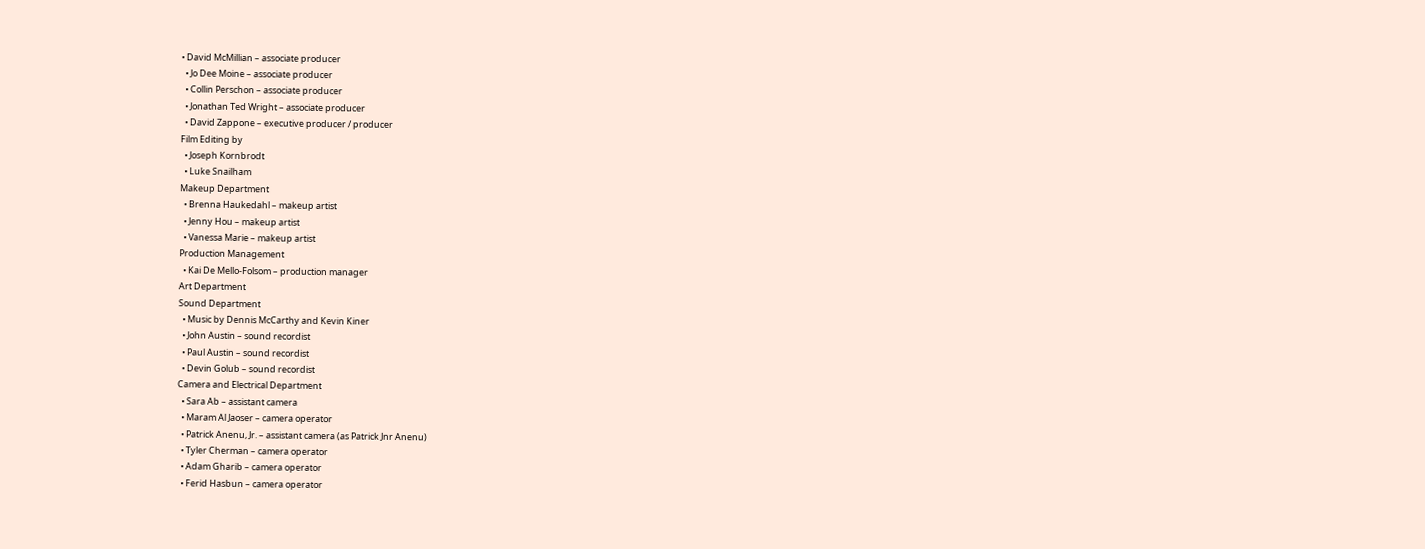• David McMillian – associate producer
  • Jo Dee Moine – associate producer
  • Collin Perschon – associate producer
  • Jonathan Ted Wright – associate producer
  • David Zappone – executive producer / producer
Film Editing by
  • Joseph Kornbrodt
  • Luke Snailham
Makeup Department
  • Brenna Haukedahl – makeup artist
  • Jenny Hou – makeup artist
  • Vanessa Marie – makeup artist
Production Management
  • Kai De Mello-Folsom – production manager
Art Department
Sound Department
  • Music by Dennis McCarthy and Kevin Kiner
  • John Austin – sound recordist
  • Paul Austin – sound recordist
  • Devin Golub – sound recordist
Camera and Electrical Department
  • Sara Ab – assistant camera
  • Maram Al Jaoser – camera operator
  • Patrick Anenu, Jr. – assistant camera (as Patrick Jnr Anenu)
  • Tyler Cherman – camera operator
  • Adam Gharib – camera operator
  • Ferid Hasbun – camera operator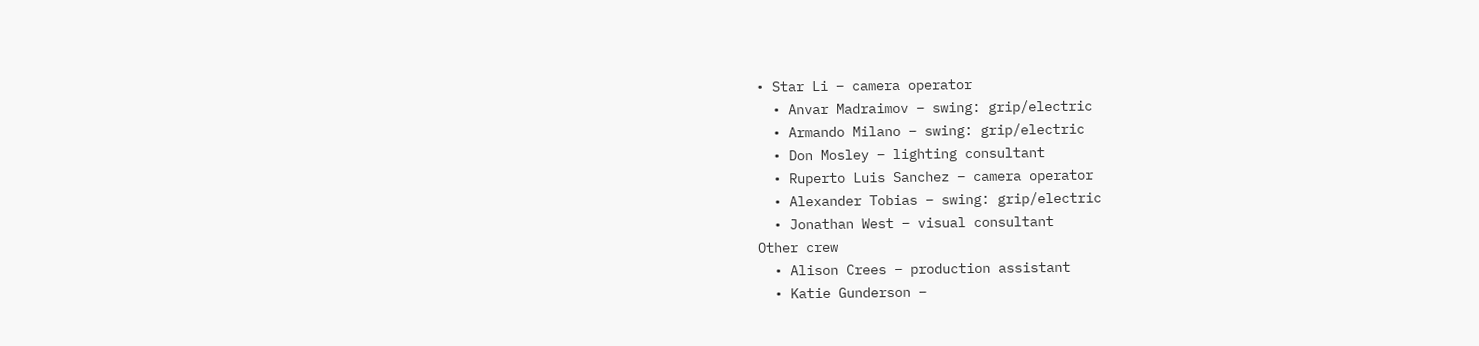• Star Li – camera operator
  • Anvar Madraimov – swing: grip/electric
  • Armando Milano – swing: grip/electric
  • Don Mosley – lighting consultant
  • Ruperto Luis Sanchez – camera operator
  • Alexander Tobias – swing: grip/electric
  • Jonathan West – visual consultant
Other crew
  • Alison Crees – production assistant
  • Katie Gunderson –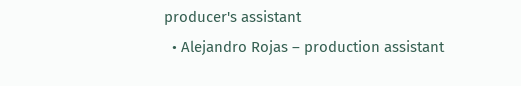producer's assistant
  • Alejandro Rojas – production assistant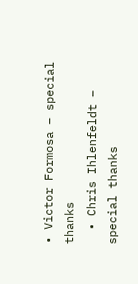• Victor Formosa – special thanks
  • Chris Ihlenfeldt – special thanks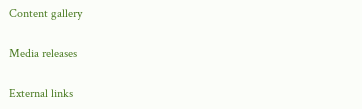Content gallery

Media releases

External links